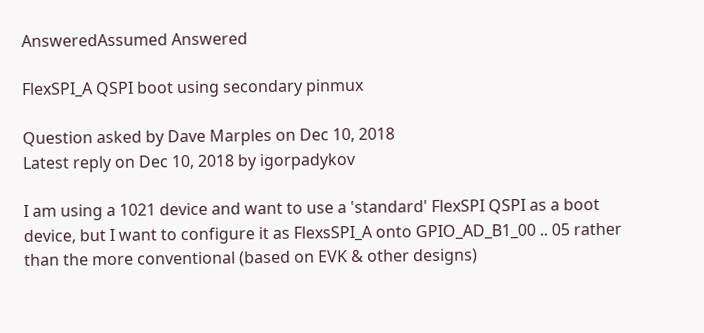AnsweredAssumed Answered

FlexSPI_A QSPI boot using secondary pinmux

Question asked by Dave Marples on Dec 10, 2018
Latest reply on Dec 10, 2018 by igorpadykov

I am using a 1021 device and want to use a 'standard' FlexSPI QSPI as a boot device, but I want to configure it as FlexsSPI_A onto GPIO_AD_B1_00 .. 05 rather than the more conventional (based on EVK & other designs)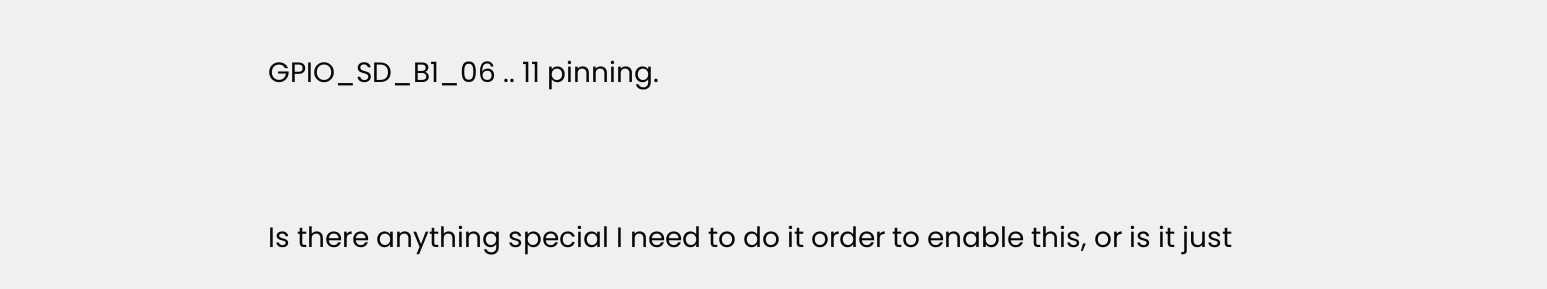GPIO_SD_B1_06 .. 11 pinning.


Is there anything special I need to do it order to enable this, or is it just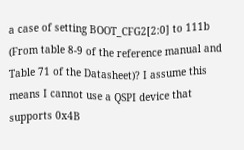a case of setting BOOT_CFG2[2:0] to 111b (From table 8-9 of the reference manual and Table 71 of the Datasheet)? I assume this means I cannot use a QSPI device that supports 0x4B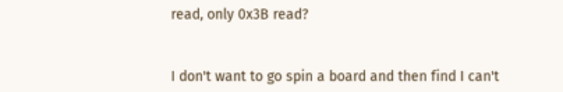read, only 0x3B read?


I don't want to go spin a board and then find I can't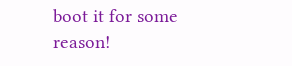boot it for some reason!